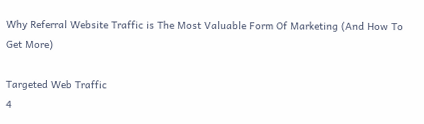Why Referral Website Traffic is The Most Valuable Form Of Marketing (And How To Get More)

Targeted Web Traffic
4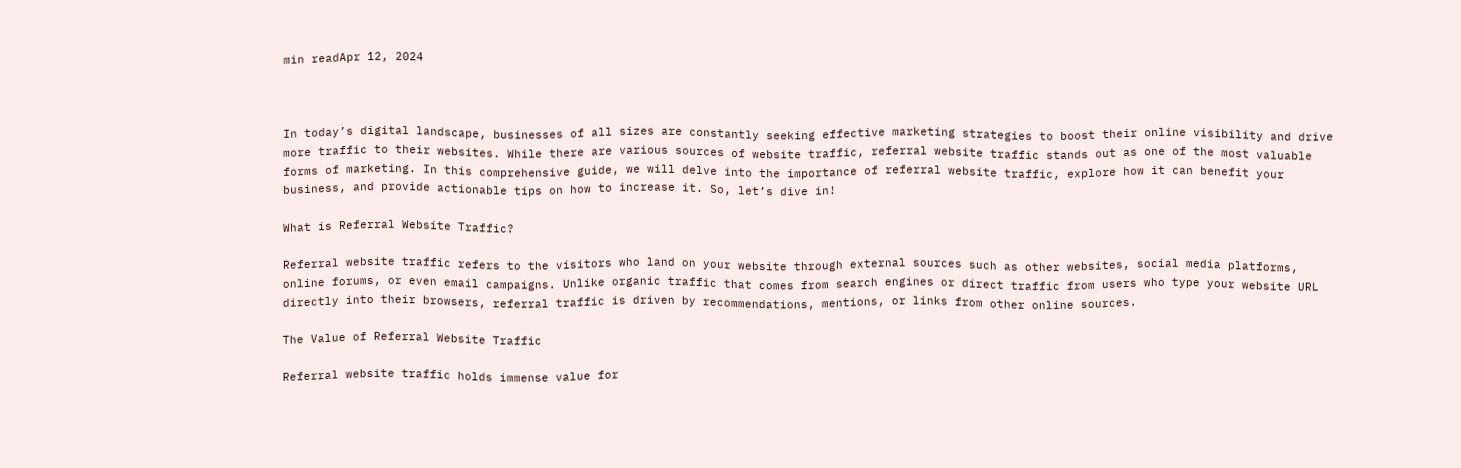min readApr 12, 2024



In today’s digital landscape, businesses of all sizes are constantly seeking effective marketing strategies to boost their online visibility and drive more traffic to their websites. While there are various sources of website traffic, referral website traffic stands out as one of the most valuable forms of marketing. In this comprehensive guide, we will delve into the importance of referral website traffic, explore how it can benefit your business, and provide actionable tips on how to increase it. So, let’s dive in!

What is Referral Website Traffic?

Referral website traffic refers to the visitors who land on your website through external sources such as other websites, social media platforms, online forums, or even email campaigns. Unlike organic traffic that comes from search engines or direct traffic from users who type your website URL directly into their browsers, referral traffic is driven by recommendations, mentions, or links from other online sources.

The Value of Referral Website Traffic

Referral website traffic holds immense value for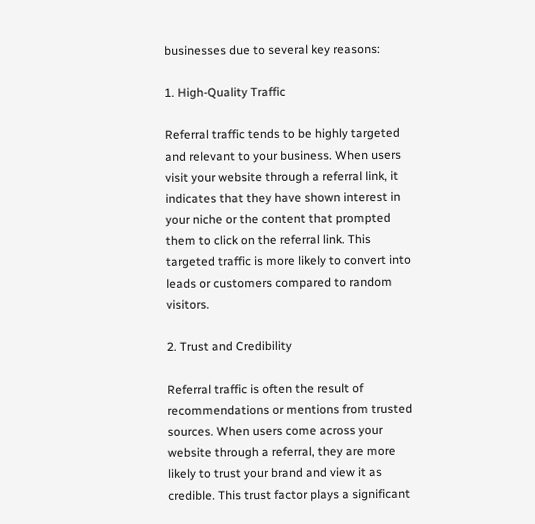businesses due to several key reasons:

1. High-Quality Traffic

Referral traffic tends to be highly targeted and relevant to your business. When users visit your website through a referral link, it indicates that they have shown interest in your niche or the content that prompted them to click on the referral link. This targeted traffic is more likely to convert into leads or customers compared to random visitors.

2. Trust and Credibility

Referral traffic is often the result of recommendations or mentions from trusted sources. When users come across your website through a referral, they are more likely to trust your brand and view it as credible. This trust factor plays a significant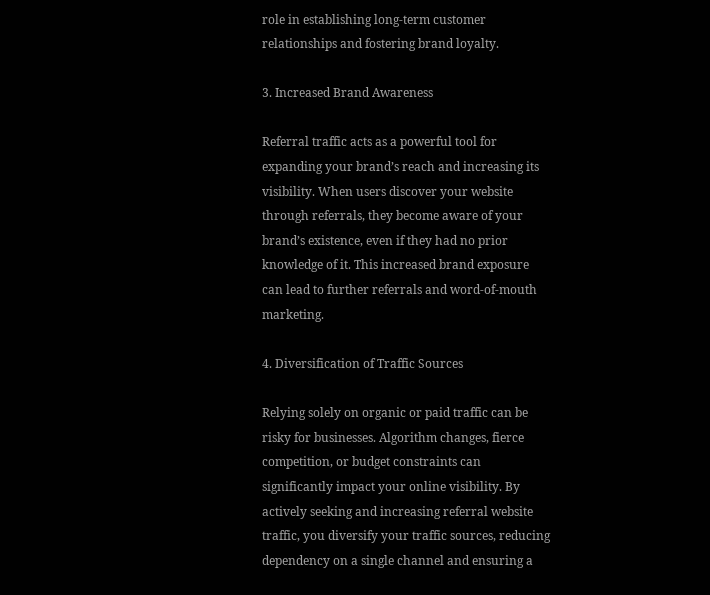role in establishing long-term customer relationships and fostering brand loyalty.

3. Increased Brand Awareness

Referral traffic acts as a powerful tool for expanding your brand’s reach and increasing its visibility. When users discover your website through referrals, they become aware of your brand’s existence, even if they had no prior knowledge of it. This increased brand exposure can lead to further referrals and word-of-mouth marketing.

4. Diversification of Traffic Sources

Relying solely on organic or paid traffic can be risky for businesses. Algorithm changes, fierce competition, or budget constraints can significantly impact your online visibility. By actively seeking and increasing referral website traffic, you diversify your traffic sources, reducing dependency on a single channel and ensuring a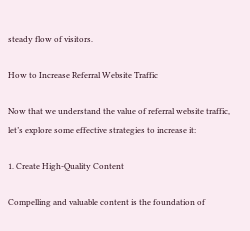steady flow of visitors.

How to Increase Referral Website Traffic

Now that we understand the value of referral website traffic, let’s explore some effective strategies to increase it:

1. Create High-Quality Content

Compelling and valuable content is the foundation of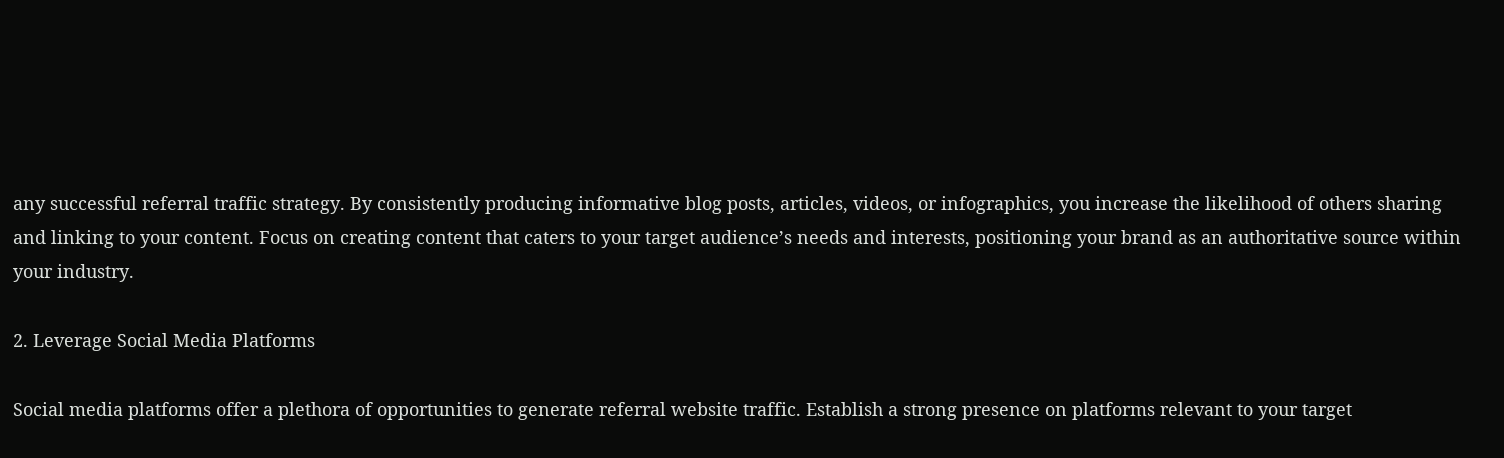any successful referral traffic strategy. By consistently producing informative blog posts, articles, videos, or infographics, you increase the likelihood of others sharing and linking to your content. Focus on creating content that caters to your target audience’s needs and interests, positioning your brand as an authoritative source within your industry.

2. Leverage Social Media Platforms

Social media platforms offer a plethora of opportunities to generate referral website traffic. Establish a strong presence on platforms relevant to your target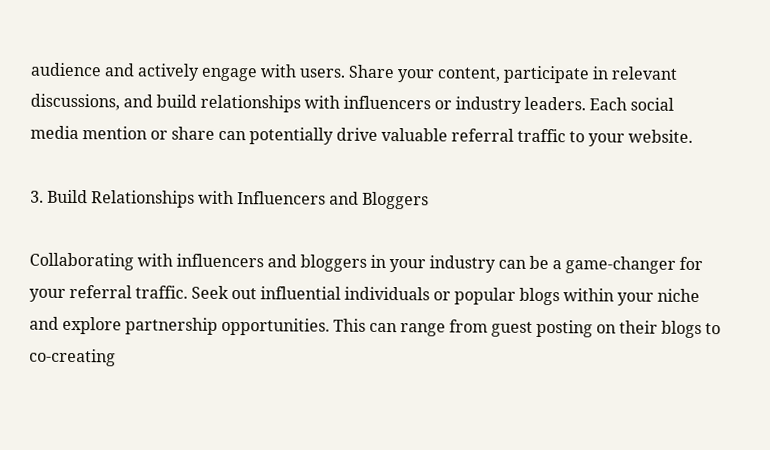audience and actively engage with users. Share your content, participate in relevant discussions, and build relationships with influencers or industry leaders. Each social media mention or share can potentially drive valuable referral traffic to your website.

3. Build Relationships with Influencers and Bloggers

Collaborating with influencers and bloggers in your industry can be a game-changer for your referral traffic. Seek out influential individuals or popular blogs within your niche and explore partnership opportunities. This can range from guest posting on their blogs to co-creating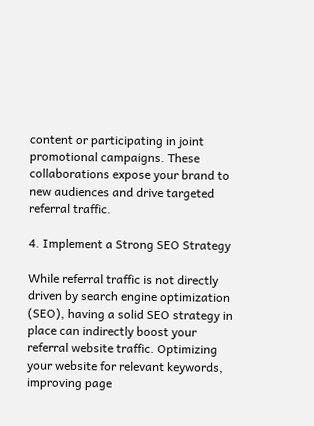content or participating in joint promotional campaigns. These collaborations expose your brand to new audiences and drive targeted referral traffic.

4. Implement a Strong SEO Strategy

While referral traffic is not directly driven by search engine optimization (SEO), having a solid SEO strategy in place can indirectly boost your referral website traffic. Optimizing your website for relevant keywords, improving page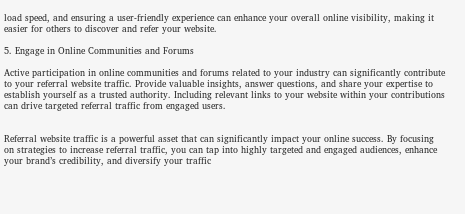load speed, and ensuring a user-friendly experience can enhance your overall online visibility, making it easier for others to discover and refer your website.

5. Engage in Online Communities and Forums

Active participation in online communities and forums related to your industry can significantly contribute to your referral website traffic. Provide valuable insights, answer questions, and share your expertise to establish yourself as a trusted authority. Including relevant links to your website within your contributions can drive targeted referral traffic from engaged users.


Referral website traffic is a powerful asset that can significantly impact your online success. By focusing on strategies to increase referral traffic, you can tap into highly targeted and engaged audiences, enhance your brand’s credibility, and diversify your traffic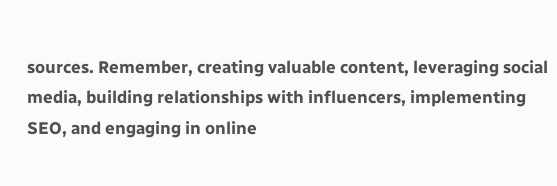sources. Remember, creating valuable content, leveraging social media, building relationships with influencers, implementing SEO, and engaging in online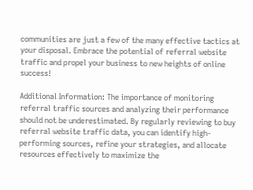communities are just a few of the many effective tactics at your disposal. Embrace the potential of referral website traffic and propel your business to new heights of online success!

Additional Information: The importance of monitoring referral traffic sources and analyzing their performance should not be underestimated. By regularly reviewing to buy referral website traffic data, you can identify high-performing sources, refine your strategies, and allocate resources effectively to maximize the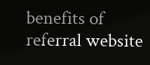benefits of referral website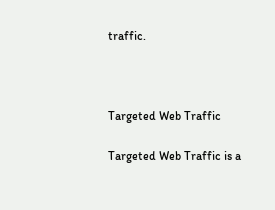traffic.



Targeted Web Traffic

Targeted Web Traffic is a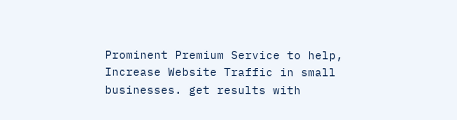Prominent Premium Service to help, Increase Website Traffic in small businesses. get results with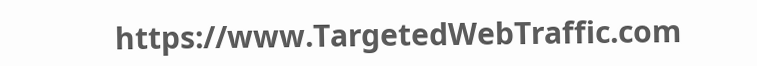https://www.TargetedWebTraffic.com